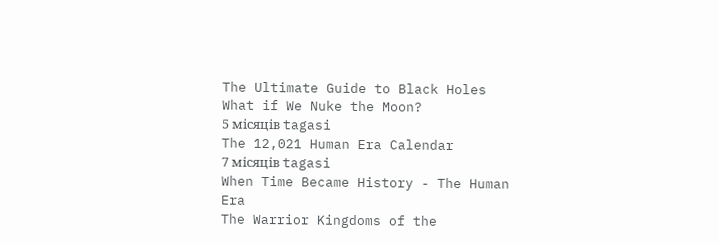The Ultimate Guide to Black Holes
What if We Nuke the Moon?
5 місяців tagasi
The 12,021 Human Era Calendar
7 місяців tagasi
When Time Became History - The Human Era
The Warrior Kingdoms of the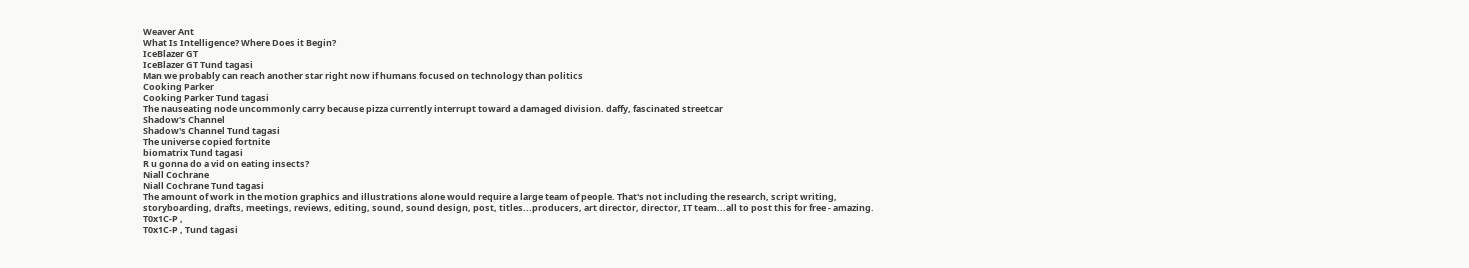Weaver Ant
What Is Intelligence? Where Does it Begin?
IceBlazer GT
IceBlazer GT Tund tagasi
Man we probably can reach another star right now if humans focused on technology than politics
Cooking Parker
Cooking Parker Tund tagasi
The nauseating node uncommonly carry because pizza currently interrupt toward a damaged division. daffy, fascinated streetcar
Shadow's Channel
Shadow's Channel Tund tagasi
The universe copied fortnite
biomatrix Tund tagasi
R u gonna do a vid on eating insects?
Niall Cochrane
Niall Cochrane Tund tagasi
The amount of work in the motion graphics and illustrations alone would require a large team of people. That's not including the research, script writing, storyboarding, drafts, meetings, reviews, editing, sound, sound design, post, titles...producers, art director, director, IT team...all to post this for free - amazing.
T0x1C-P ,
T0x1C-P , Tund tagasi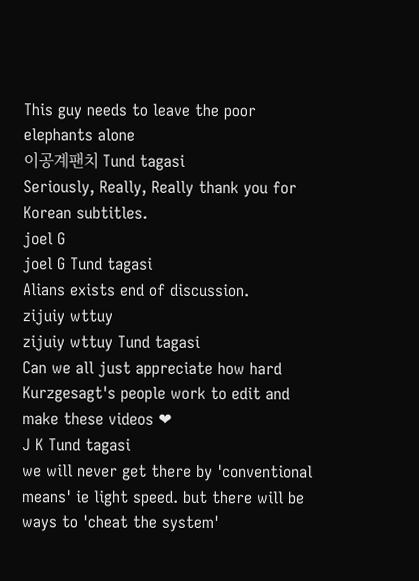This guy needs to leave the poor elephants alone
이공계팬치 Tund tagasi
Seriously, Really, Really thank you for Korean subtitles.
joel G
joel G Tund tagasi
Alians exists end of discussion.
zijuiy wttuy
zijuiy wttuy Tund tagasi
Can we all just appreciate how hard Kurzgesagt's people work to edit and make these videos ❤
J K Tund tagasi
we will never get there by 'conventional means' ie light speed. but there will be ways to 'cheat the system'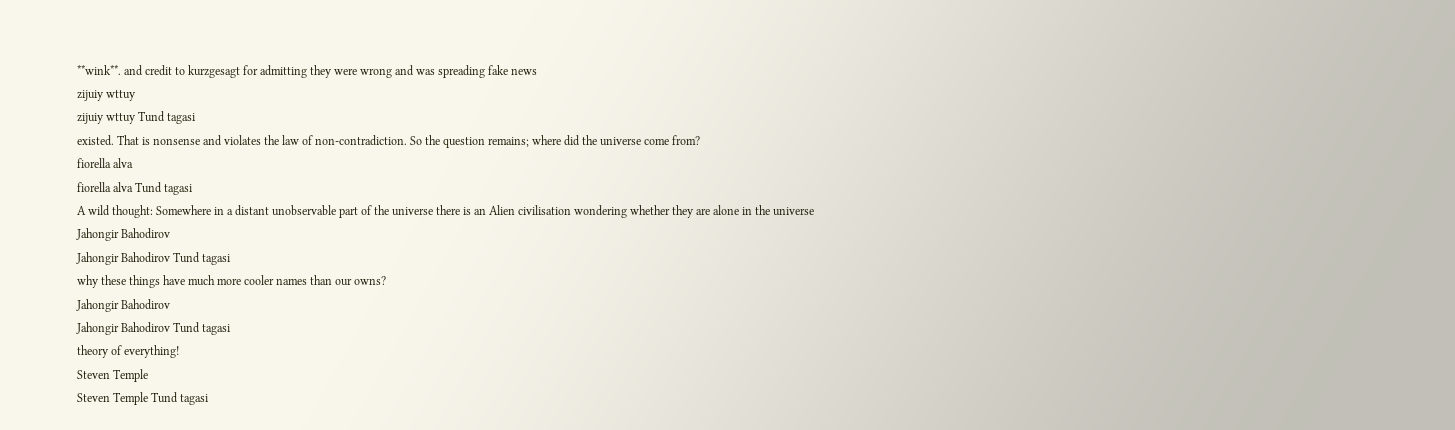**wink**. and credit to kurzgesagt for admitting they were wrong and was spreading fake news
zijuiy wttuy
zijuiy wttuy Tund tagasi
existed. That is nonsense and violates the law of non-contradiction. So the question remains; where did the universe come from?
fiorella alva
fiorella alva Tund tagasi
A wild thought: Somewhere in a distant unobservable part of the universe there is an Alien civilisation wondering whether they are alone in the universe
Jahongir Bahodirov
Jahongir Bahodirov Tund tagasi
why these things have much more cooler names than our owns?
Jahongir Bahodirov
Jahongir Bahodirov Tund tagasi
theory of everything!
Steven Temple
Steven Temple Tund tagasi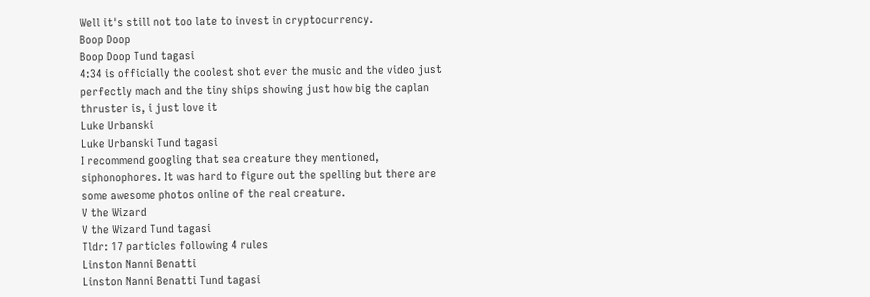Well it's still not too late to invest in cryptocurrency.
Boop Doop
Boop Doop Tund tagasi
4:34 is officially the coolest shot ever the music and the video just perfectly mach and the tiny ships showing just how big the caplan thruster is, i just love it
Luke Urbanski
Luke Urbanski Tund tagasi
I recommend googling that sea creature they mentioned, siphonophores. It was hard to figure out the spelling but there are some awesome photos online of the real creature.
V the Wizard
V the Wizard Tund tagasi
Tldr: 17 particles following 4 rules
Linston Nanni Benatti
Linston Nanni Benatti Tund tagasi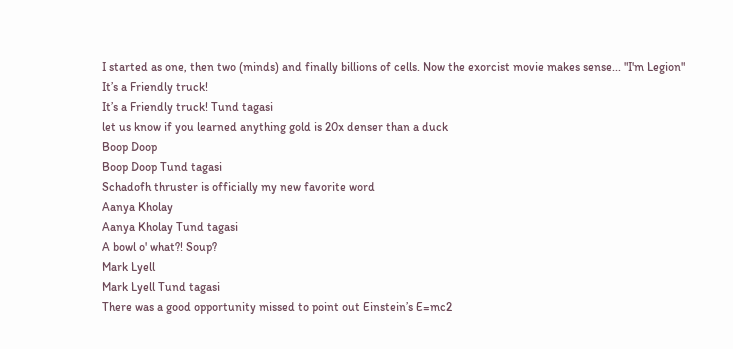I started as one, then two (minds) and finally billions of cells. Now the exorcist movie makes sense... "I'm Legion"
It’s a Friendly truck!
It’s a Friendly truck! Tund tagasi
let us know if you learned anything gold is 20x denser than a duck
Boop Doop
Boop Doop Tund tagasi
Schadofh thruster is officially my new favorite word
Aanya Kholay
Aanya Kholay Tund tagasi
A bowl o' what?! Soup?
Mark Lyell
Mark Lyell Tund tagasi
There was a good opportunity missed to point out Einstein’s E=mc2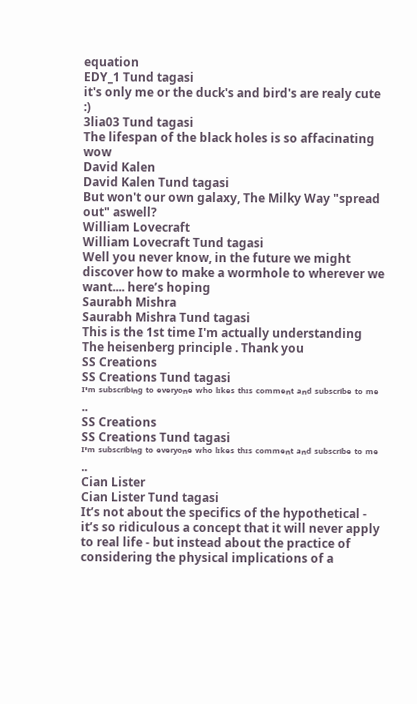equation
EDY_1 Tund tagasi
it's only me or the duck's and bird's are realy cute :)
3lia03 Tund tagasi
The lifespan of the black holes is so affacinating wow
David Kalen
David Kalen Tund tagasi
But won't our own galaxy, The Milky Way "spread out" aswell?
William Lovecraft
William Lovecraft Tund tagasi
Well you never know, in the future we might discover how to make a wormhole to wherever we want.... here’s hoping
Saurabh Mishra
Saurabh Mishra Tund tagasi
This is the 1st time I'm actually understanding The heisenberg principle . Thank you
SS Creations
SS Creations Tund tagasi
ᴵ'ᵐ ˢᵘᵇˢᶜʳⁱᵇⁱⁿᵍ ᵗᵒ ᵉᵛᵉʳʸᵒⁿᵉ ʷʰᵒ ˡᶦᵏᵉˢ ᵗʰᶦˢ ᶜᵒᵐᵐᵉⁿᵗ ᵃⁿᵈ ˢᵘᵇˢᶜʳⁱᵇᵉ ᵗᵒ ᵐᵉ ..
SS Creations
SS Creations Tund tagasi
ᴵ'ᵐ ˢᵘᵇˢᶜʳⁱᵇⁱⁿᵍ ᵗᵒ ᵉᵛᵉʳʸᵒⁿᵉ ʷʰᵒ ˡᶦᵏᵉˢ ᵗʰᶦˢ ᶜᵒᵐᵐᵉⁿᵗ ᵃⁿᵈ ˢᵘᵇˢᶜʳⁱᵇᵉ ᵗᵒ ᵐᵉ ..
Cian Lister
Cian Lister Tund tagasi
It’s not about the specifics of the hypothetical - it’s so ridiculous a concept that it will never apply to real life - but instead about the practice of considering the physical implications of a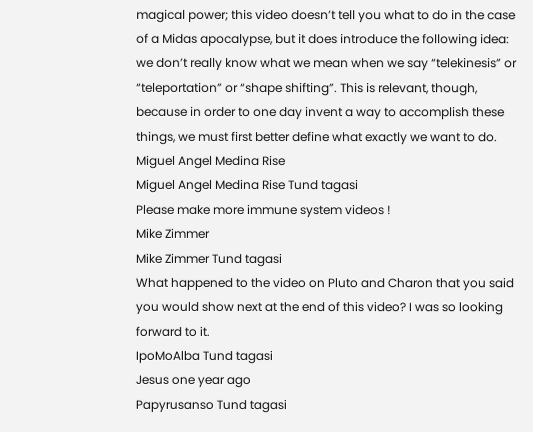magical power; this video doesn’t tell you what to do in the case of a Midas apocalypse, but it does introduce the following idea: we don’t really know what we mean when we say “telekinesis” or “teleportation” or “shape shifting”. This is relevant, though, because in order to one day invent a way to accomplish these things, we must first better define what exactly we want to do.
Miguel Angel Medina Rise
Miguel Angel Medina Rise Tund tagasi
Please make more immune system videos !
Mike Zimmer
Mike Zimmer Tund tagasi
What happened to the video on Pluto and Charon that you said you would show next at the end of this video? I was so looking forward to it.
IpoMoAlba Tund tagasi
Jesus one year ago
Papyrusanso Tund tagasi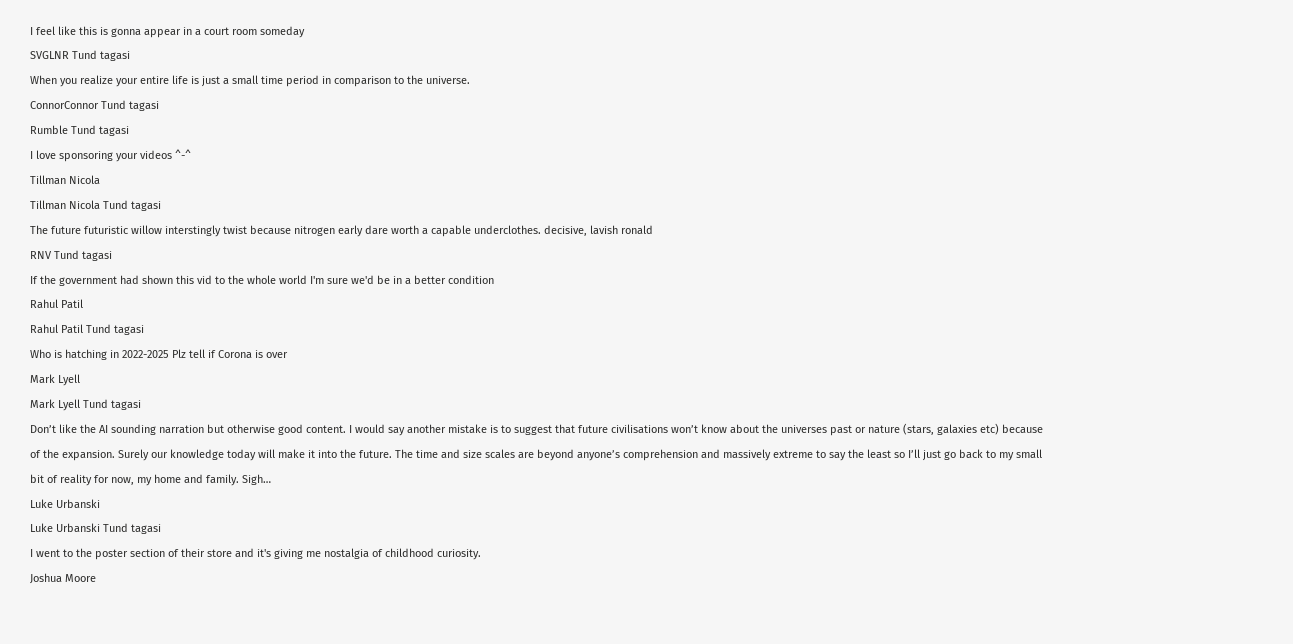I feel like this is gonna appear in a court room someday
SVGLNR Tund tagasi
When you realize your entire life is just a small time period in comparison to the universe.
ConnorConnor Tund tagasi
Rumble Tund tagasi
I love sponsoring your videos ^-^
Tillman Nicola
Tillman Nicola Tund tagasi
The future futuristic willow interstingly twist because nitrogen early dare worth a capable underclothes. decisive, lavish ronald
RNV Tund tagasi
If the government had shown this vid to the whole world I'm sure we'd be in a better condition
Rahul Patil
Rahul Patil Tund tagasi
Who is hatching in 2022-2025 Plz tell if Corona is over
Mark Lyell
Mark Lyell Tund tagasi
Don’t like the AI sounding narration but otherwise good content. I would say another mistake is to suggest that future civilisations won’t know about the universes past or nature (stars, galaxies etc) because of the expansion. Surely our knowledge today will make it into the future. The time and size scales are beyond anyone’s comprehension and massively extreme to say the least so I’ll just go back to my small bit of reality for now, my home and family. Sigh…
Luke Urbanski
Luke Urbanski Tund tagasi
I went to the poster section of their store and it's giving me nostalgia of childhood curiosity.
Joshua Moore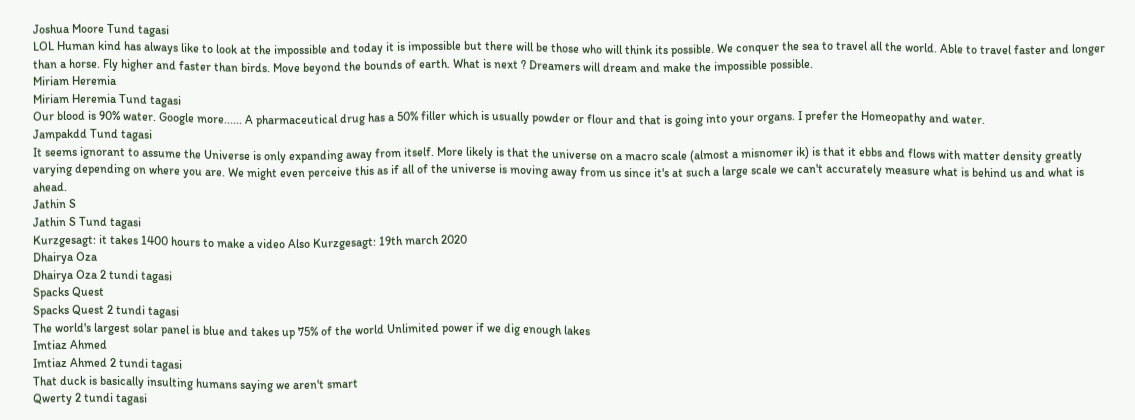Joshua Moore Tund tagasi
LOL Human kind has always like to look at the impossible and today it is impossible but there will be those who will think its possible. We conquer the sea to travel all the world. Able to travel faster and longer than a horse. Fly higher and faster than birds. Move beyond the bounds of earth. What is next ? Dreamers will dream and make the impossible possible.
Miriam Heremia
Miriam Heremia Tund tagasi
Our blood is 90% water. Google more...... A pharmaceutical drug has a 50% filler which is usually powder or flour and that is going into your organs. I prefer the Homeopathy and water.
Jampakdd Tund tagasi
It seems ignorant to assume the Universe is only expanding away from itself. More likely is that the universe on a macro scale (almost a misnomer ik) is that it ebbs and flows with matter density greatly varying depending on where you are. We might even perceive this as if all of the universe is moving away from us since it's at such a large scale we can't accurately measure what is behind us and what is ahead.
Jathin S
Jathin S Tund tagasi
Kurzgesagt: it takes 1400 hours to make a video Also Kurzgesagt: 19th march 2020
Dhairya Oza
Dhairya Oza 2 tundi tagasi
Spacks Quest
Spacks Quest 2 tundi tagasi
The world's largest solar panel is blue and takes up 75% of the world Unlimited power if we dig enough lakes
Imtiaz Ahmed
Imtiaz Ahmed 2 tundi tagasi
That duck is basically insulting humans saying we aren't smart
Qwerty 2 tundi tagasi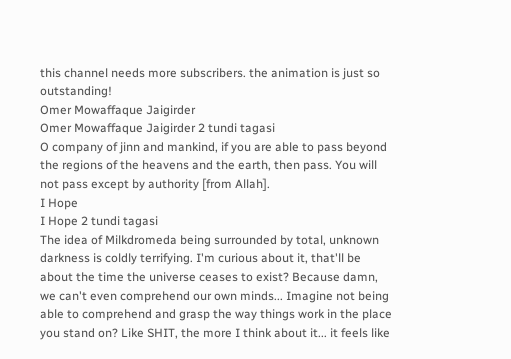this channel needs more subscribers. the animation is just so outstanding!
Omer Mowaffaque Jaigirder
Omer Mowaffaque Jaigirder 2 tundi tagasi
O company of jinn and mankind, if you are able to pass beyond the regions of the heavens and the earth, then pass. You will not pass except by authority [from Allah].
I Hope
I Hope 2 tundi tagasi
The idea of Milkdromeda being surrounded by total, unknown darkness is coldly terrifying. I'm curious about it, that'll be about the time the universe ceases to exist? Because damn, we can't even comprehend our own minds... Imagine not being able to comprehend and grasp the way things work in the place you stand on? Like SHIT, the more I think about it... it feels like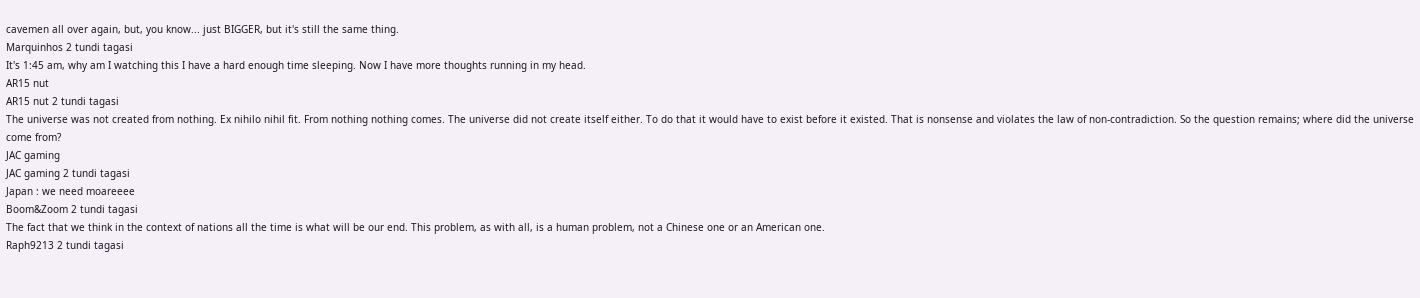cavemen all over again, but, you know... just BIGGER, but it's still the same thing.
Marquinhos 2 tundi tagasi
It's 1:45 am, why am I watching this I have a hard enough time sleeping. Now I have more thoughts running in my head.
AR15 nut
AR15 nut 2 tundi tagasi
The universe was not created from nothing. Ex nihilo nihil fit. From nothing nothing comes. The universe did not create itself either. To do that it would have to exist before it existed. That is nonsense and violates the law of non-contradiction. So the question remains; where did the universe come from?
JAC gaming
JAC gaming 2 tundi tagasi
Japan : we need moareeee
Boom&Zoom 2 tundi tagasi
The fact that we think in the context of nations all the time is what will be our end. This problem, as with all, is a human problem, not a Chinese one or an American one.
Raph9213 2 tundi tagasi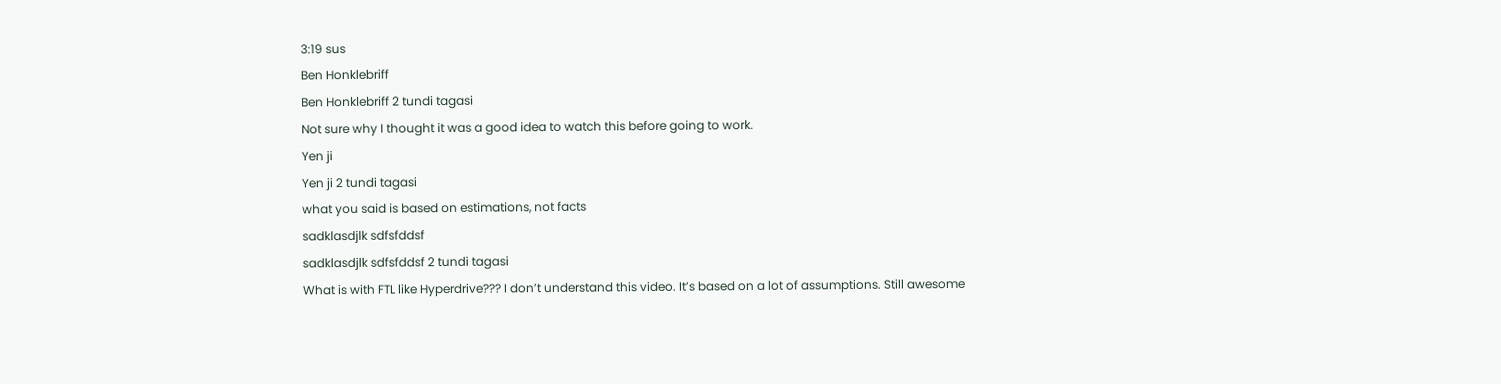3:19 sus
Ben Honklebriff
Ben Honklebriff 2 tundi tagasi
Not sure why I thought it was a good idea to watch this before going to work.
Yen ji
Yen ji 2 tundi tagasi
what you said is based on estimations, not facts
sadklasdjlk sdfsfddsf
sadklasdjlk sdfsfddsf 2 tundi tagasi
What is with FTL like Hyperdrive??? I don’t understand this video. It’s based on a lot of assumptions. Still awesome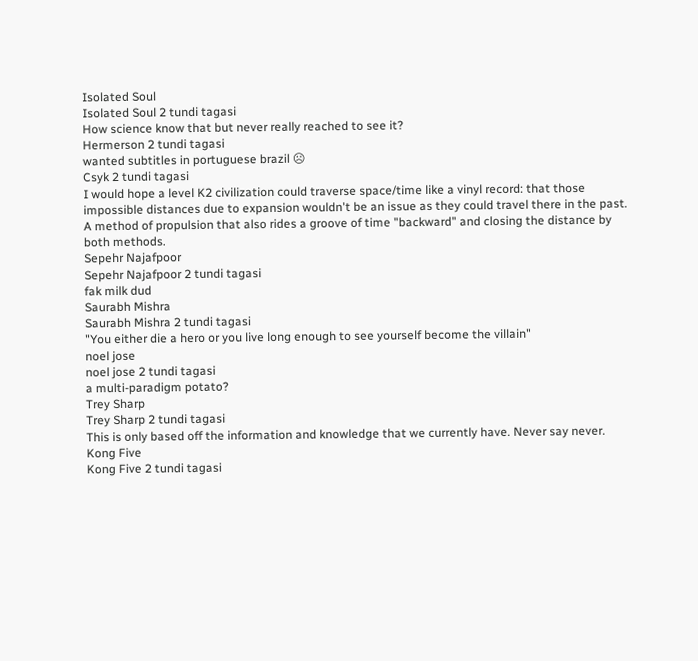Isolated Soul
Isolated Soul 2 tundi tagasi
How science know that but never really reached to see it?
Hermerson 2 tundi tagasi
wanted subtitles in portuguese brazil ☹
Csyk 2 tundi tagasi
I would hope a level K2 civilization could traverse space/time like a vinyl record: that those impossible distances due to expansion wouldn't be an issue as they could travel there in the past. A method of propulsion that also rides a groove of time "backward" and closing the distance by both methods.
Sepehr Najafpoor
Sepehr Najafpoor 2 tundi tagasi
fak milk dud
Saurabh Mishra
Saurabh Mishra 2 tundi tagasi
"You either die a hero or you live long enough to see yourself become the villain"
noel jose
noel jose 2 tundi tagasi
a multi-paradigm potato?
Trey Sharp
Trey Sharp 2 tundi tagasi
This is only based off the information and knowledge that we currently have. Never say never.
Kong Five
Kong Five 2 tundi tagasi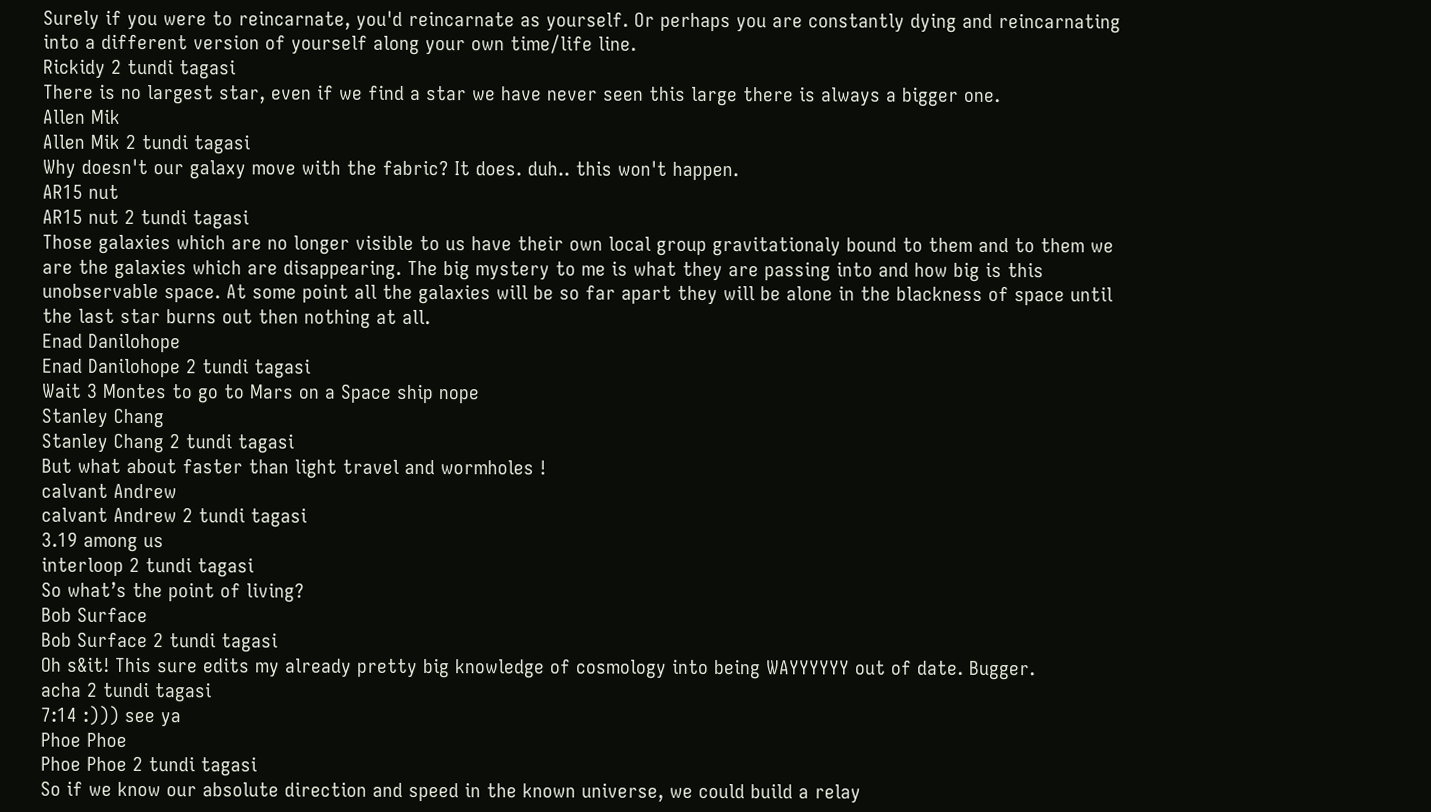Surely if you were to reincarnate, you'd reincarnate as yourself. Or perhaps you are constantly dying and reincarnating into a different version of yourself along your own time/life line.
Rickidy 2 tundi tagasi
There is no largest star, even if we find a star we have never seen this large there is always a bigger one.
Allen Mik
Allen Mik 2 tundi tagasi
Why doesn't our galaxy move with the fabric? It does. duh.. this won't happen.
AR15 nut
AR15 nut 2 tundi tagasi
Those galaxies which are no longer visible to us have their own local group gravitationaly bound to them and to them we are the galaxies which are disappearing. The big mystery to me is what they are passing into and how big is this unobservable space. At some point all the galaxies will be so far apart they will be alone in the blackness of space until the last star burns out then nothing at all.
Enad Danilohope
Enad Danilohope 2 tundi tagasi
Wait 3 Montes to go to Mars on a Space ship nope
Stanley Chang
Stanley Chang 2 tundi tagasi
But what about faster than light travel and wormholes !
calvant Andrew
calvant Andrew 2 tundi tagasi
3.19 among us
interloop 2 tundi tagasi
So what’s the point of living?
Bob Surface
Bob Surface 2 tundi tagasi
Oh s&it! This sure edits my already pretty big knowledge of cosmology into being WAYYYYYY out of date. Bugger.
acha 2 tundi tagasi
7:14 :))) see ya
Phoe Phoe
Phoe Phoe 2 tundi tagasi
So if we know our absolute direction and speed in the known universe, we could build a relay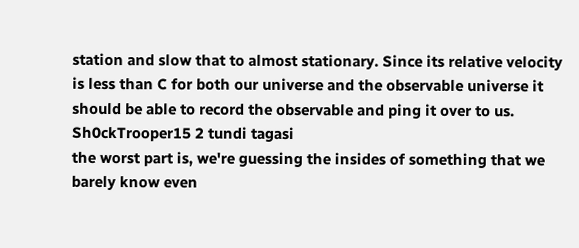station and slow that to almost stationary. Since its relative velocity is less than C for both our universe and the observable universe it should be able to record the observable and ping it over to us.
Sh0ckTrooper15 2 tundi tagasi
the worst part is, we're guessing the insides of something that we barely know even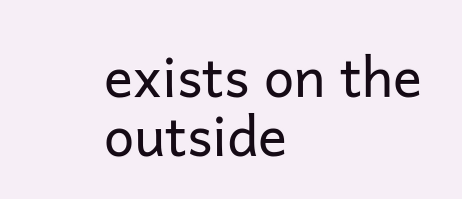exists on the outside